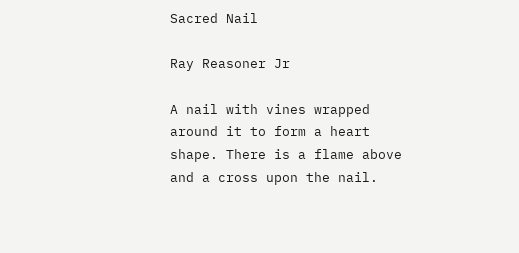Sacred Nail

Ray Reasoner Jr

A nail with vines wrapped around it to form a heart shape. There is a flame above and a cross upon the nail.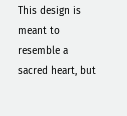This design is meant to resemble a sacred heart, but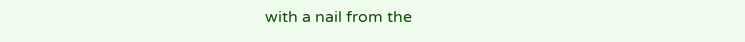with a nail from the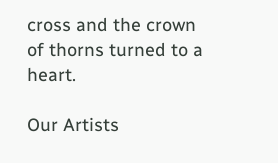cross and the crown of thorns turned to a heart.

Our Artists